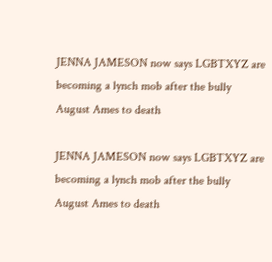JENNA JAMESON now says LGBTXYZ are becoming a lynch mob after the bully August Ames to death

JENNA JAMESON now says LGBTXYZ are becoming a lynch mob after the bully August Ames to death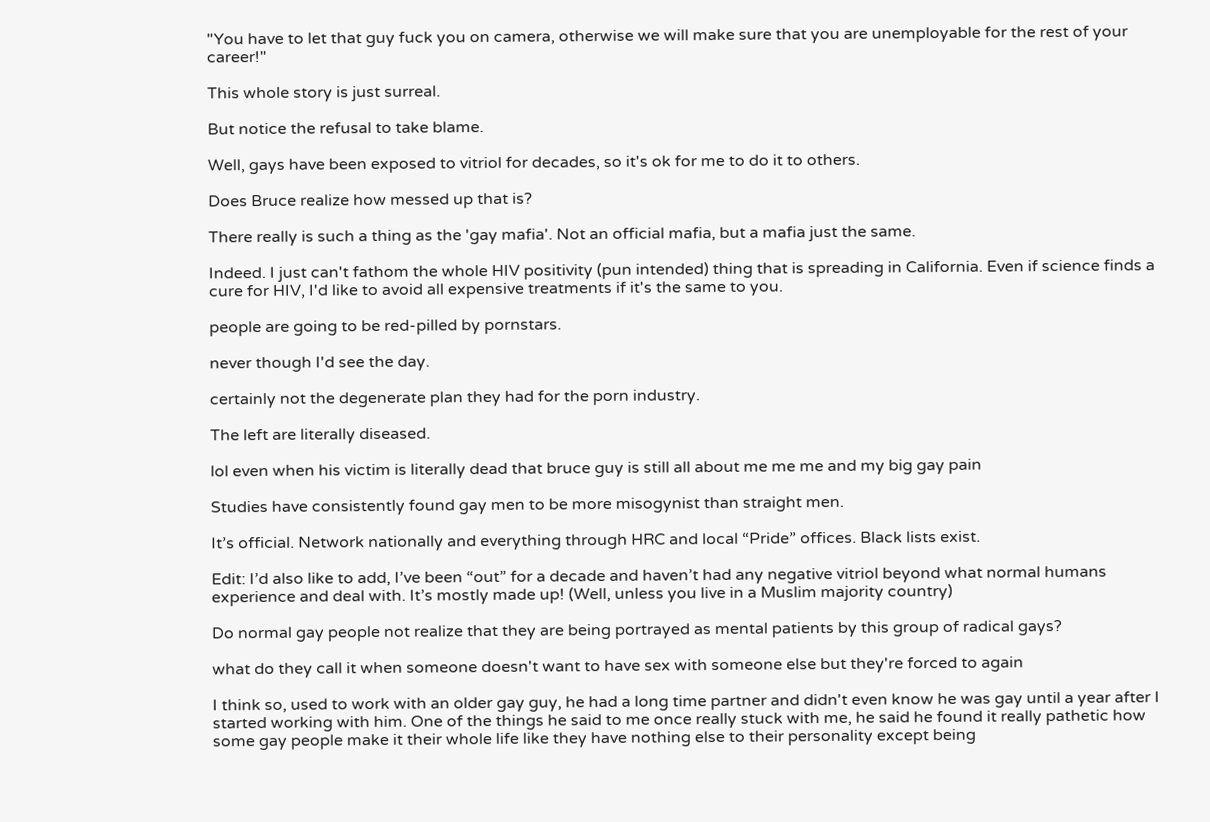"You have to let that guy fuck you on camera, otherwise we will make sure that you are unemployable for the rest of your career!"

This whole story is just surreal.

But notice the refusal to take blame.

Well, gays have been exposed to vitriol for decades, so it's ok for me to do it to others.

Does Bruce realize how messed up that is?

There really is such a thing as the 'gay mafia'. Not an official mafia, but a mafia just the same.

Indeed. I just can't fathom the whole HIV positivity (pun intended) thing that is spreading in California. Even if science finds a cure for HIV, I'd like to avoid all expensive treatments if it's the same to you.

people are going to be red-pilled by pornstars.

never though I'd see the day.

certainly not the degenerate plan they had for the porn industry.

The left are literally diseased.

lol even when his victim is literally dead that bruce guy is still all about me me me and my big gay pain

Studies have consistently found gay men to be more misogynist than straight men.

It’s official. Network nationally and everything through HRC and local “Pride” offices. Black lists exist.

Edit: I’d also like to add, I’ve been “out” for a decade and haven’t had any negative vitriol beyond what normal humans experience and deal with. It’s mostly made up! (Well, unless you live in a Muslim majority country)

Do normal gay people not realize that they are being portrayed as mental patients by this group of radical gays?

what do they call it when someone doesn't want to have sex with someone else but they're forced to again

I think so, used to work with an older gay guy, he had a long time partner and didn't even know he was gay until a year after I started working with him. One of the things he said to me once really stuck with me, he said he found it really pathetic how some gay people make it their whole life like they have nothing else to their personality except being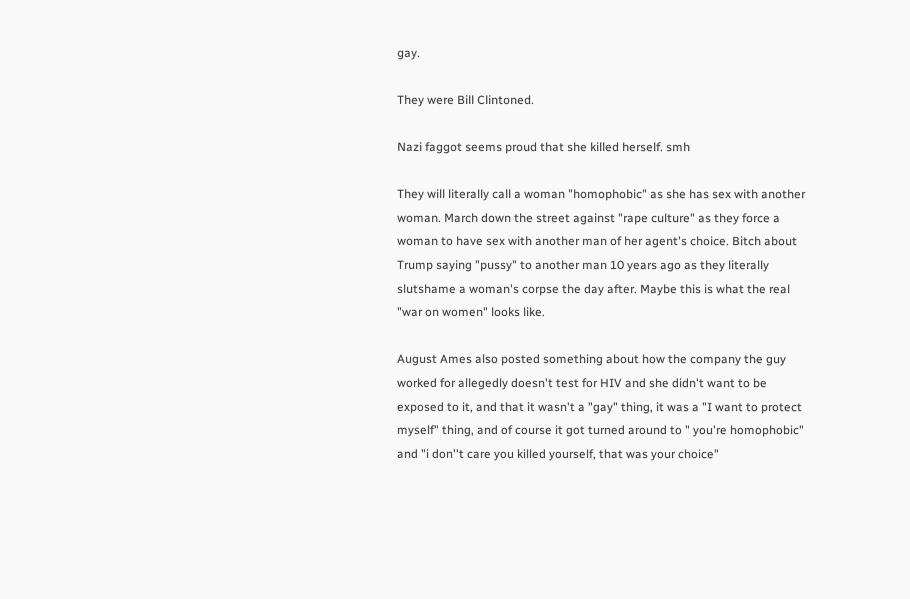gay.

They were Bill Clintoned.

Nazi faggot seems proud that she killed herself. smh

They will literally call a woman "homophobic" as she has sex with another woman. March down the street against "rape culture" as they force a woman to have sex with another man of her agent's choice. Bitch about Trump saying "pussy" to another man 10 years ago as they literally slutshame a woman's corpse the day after. Maybe this is what the real "war on women" looks like.

August Ames also posted something about how the company the guy worked for allegedly doesn't test for HIV and she didn't want to be exposed to it, and that it wasn't a "gay" thing, it was a "I want to protect myself" thing, and of course it got turned around to " you're homophobic" and "i don''t care you killed yourself, that was your choice"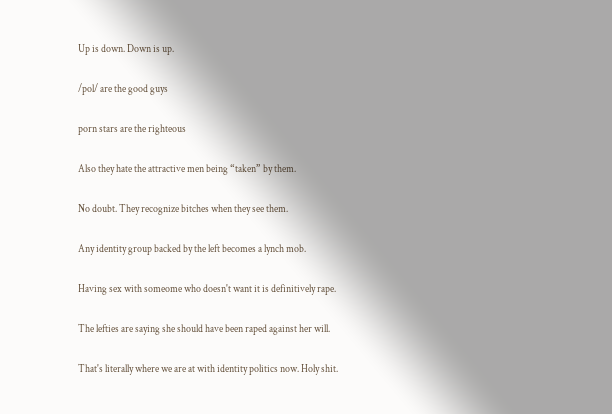Up is down. Down is up.

/pol/ are the good guys

porn stars are the righteous

Also they hate the attractive men being “taken” by them.

No doubt. They recognize bitches when they see them.

Any identity group backed by the left becomes a lynch mob.

Having sex with someome who doesn't want it is definitively rape.

The lefties are saying she should have been raped against her will.

That's literally where we are at with identity politics now. Holy shit.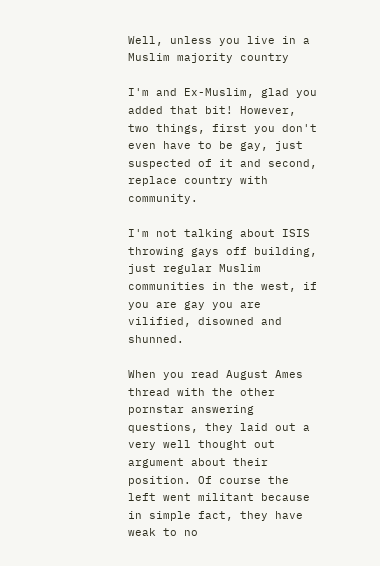Well, unless you live in a Muslim majority country

I'm and Ex-Muslim, glad you added that bit! However, two things, first you don't even have to be gay, just suspected of it and second, replace country with community.

I'm not talking about ISIS throwing gays off building, just regular Muslim communities in the west, if you are gay you are vilified, disowned and shunned.

When you read August Ames thread with the other pornstar answering questions, they laid out a very well thought out argument about their position. Of course the left went militant because in simple fact, they have weak to no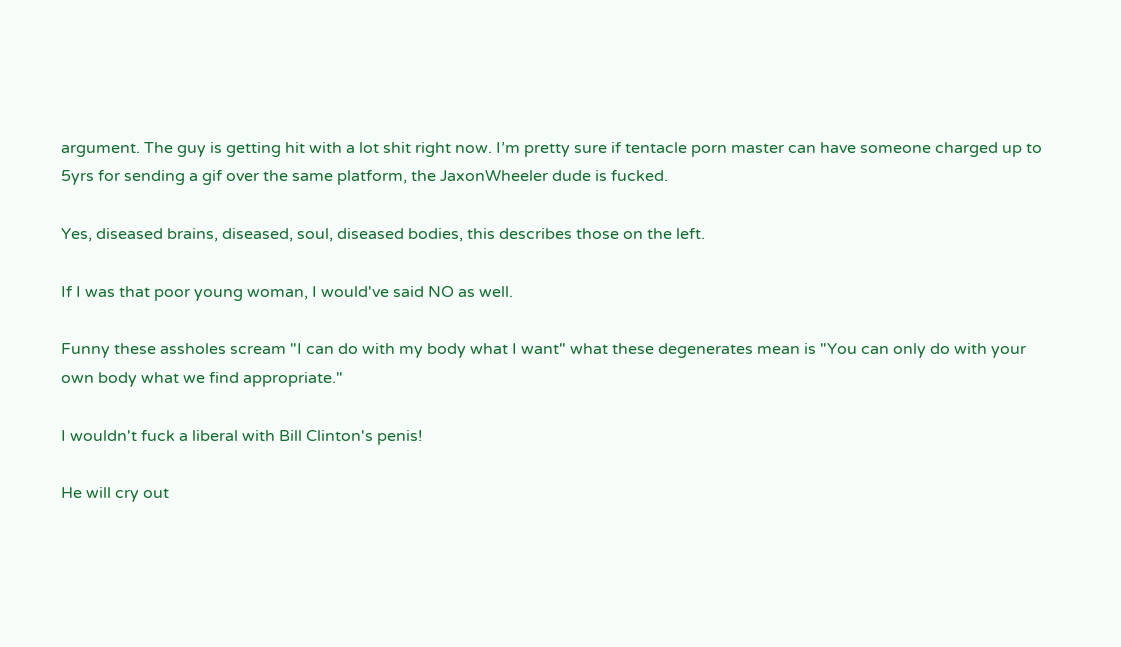argument. The guy is getting hit with a lot shit right now. I’m pretty sure if tentacle porn master can have someone charged up to 5yrs for sending a gif over the same platform, the JaxonWheeler dude is fucked.

Yes, diseased brains, diseased, soul, diseased bodies, this describes those on the left.

If I was that poor young woman, I would've said NO as well.

Funny these assholes scream "I can do with my body what I want" what these degenerates mean is "You can only do with your own body what we find appropriate."

I wouldn't fuck a liberal with Bill Clinton's penis!

He will cry out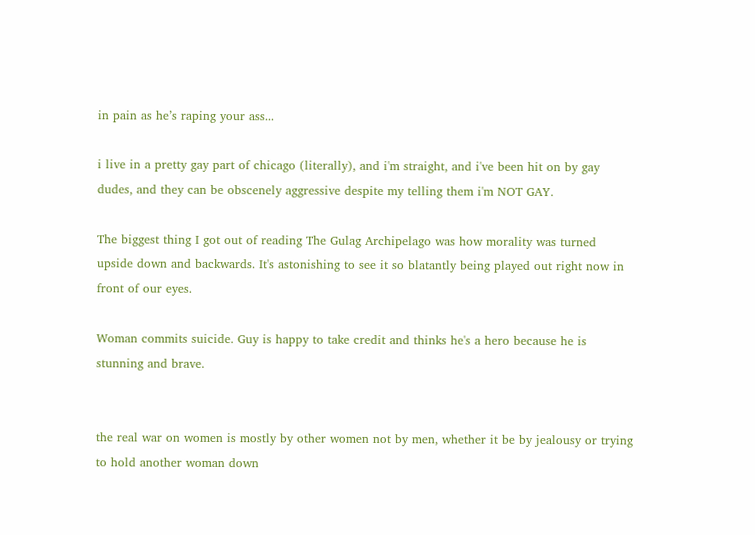in pain as he’s raping your ass...

i live in a pretty gay part of chicago (literally), and i'm straight, and i've been hit on by gay dudes, and they can be obscenely aggressive despite my telling them i'm NOT GAY.

The biggest thing I got out of reading The Gulag Archipelago was how morality was turned upside down and backwards. It's astonishing to see it so blatantly being played out right now in front of our eyes.

Woman commits suicide. Guy is happy to take credit and thinks he's a hero because he is stunning and brave.


the real war on women is mostly by other women not by men, whether it be by jealousy or trying to hold another woman down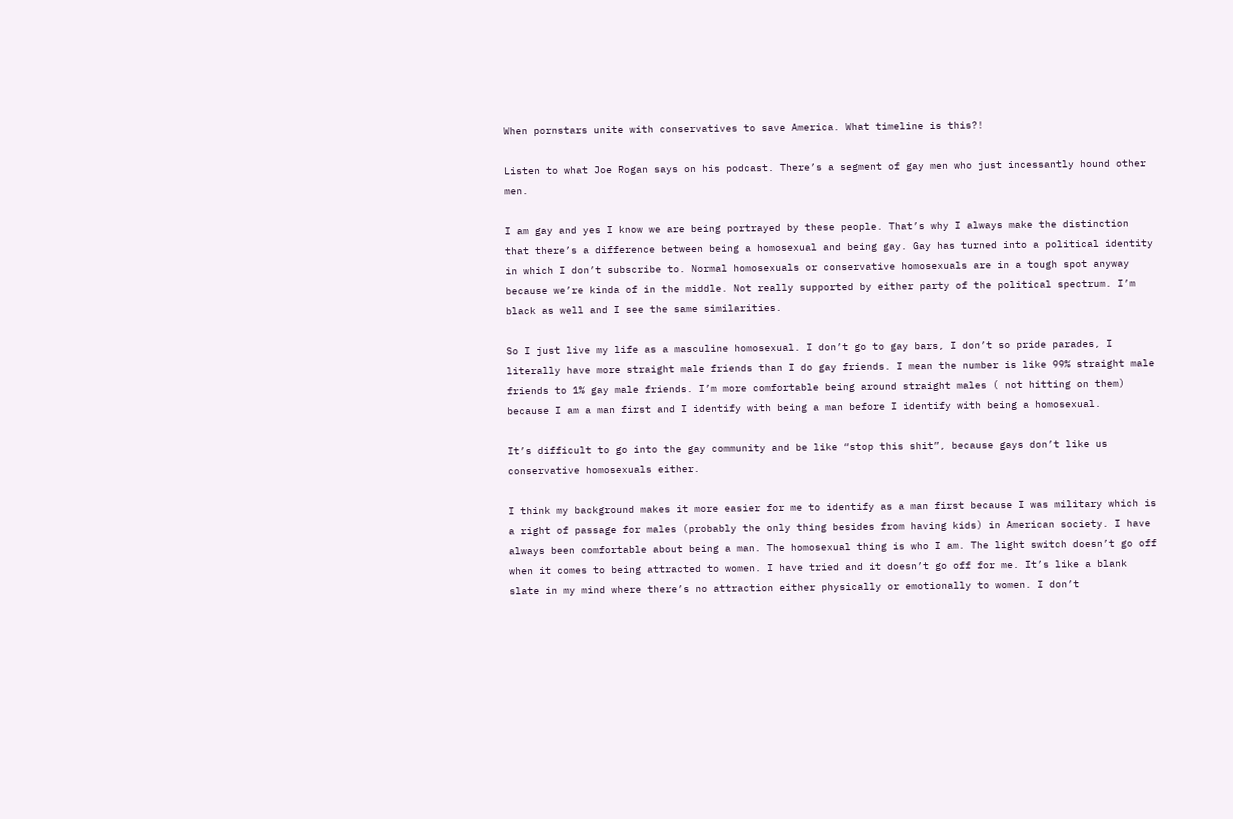When pornstars unite with conservatives to save America. What timeline is this?!

Listen to what Joe Rogan says on his podcast. There’s a segment of gay men who just incessantly hound other men.

I am gay and yes I know we are being portrayed by these people. That’s why I always make the distinction that there’s a difference between being a homosexual and being gay. Gay has turned into a political identity in which I don’t subscribe to. Normal homosexuals or conservative homosexuals are in a tough spot anyway because we’re kinda of in the middle. Not really supported by either party of the political spectrum. I’m black as well and I see the same similarities.

So I just live my life as a masculine homosexual. I don’t go to gay bars, I don’t so pride parades, I literally have more straight male friends than I do gay friends. I mean the number is like 99% straight male friends to 1% gay male friends. I’m more comfortable being around straight males ( not hitting on them) because I am a man first and I identify with being a man before I identify with being a homosexual.

It’s difficult to go into the gay community and be like “stop this shit”, because gays don’t like us conservative homosexuals either.

I think my background makes it more easier for me to identify as a man first because I was military which is a right of passage for males (probably the only thing besides from having kids) in American society. I have always been comfortable about being a man. The homosexual thing is who I am. The light switch doesn’t go off when it comes to being attracted to women. I have tried and it doesn’t go off for me. It’s like a blank slate in my mind where there’s no attraction either physically or emotionally to women. I don’t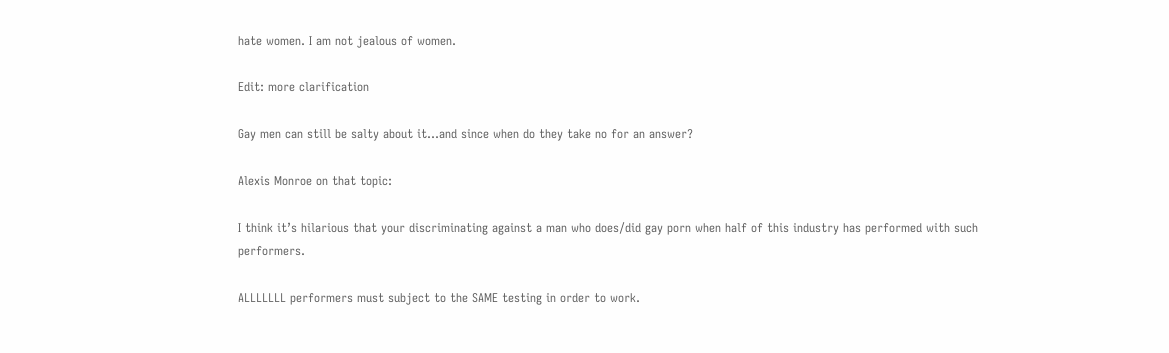hate women. I am not jealous of women.

Edit: more clarification

Gay men can still be salty about it...and since when do they take no for an answer?

Alexis Monroe on that topic:

I think it’s hilarious that your discriminating against a man who does/did gay porn when half of this industry has performed with such performers.

ALLLLLLL performers must subject to the SAME testing in order to work.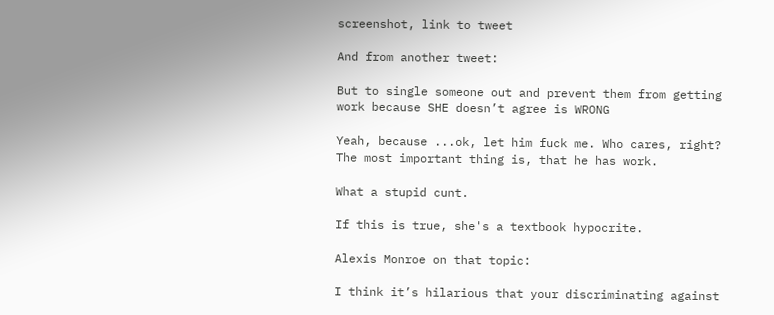screenshot, link to tweet

And from another tweet:

But to single someone out and prevent them from getting work because SHE doesn’t agree is WRONG

Yeah, because ...ok, let him fuck me. Who cares, right? The most important thing is, that he has work.

What a stupid cunt.

If this is true, she's a textbook hypocrite.

Alexis Monroe on that topic:

I think it’s hilarious that your discriminating against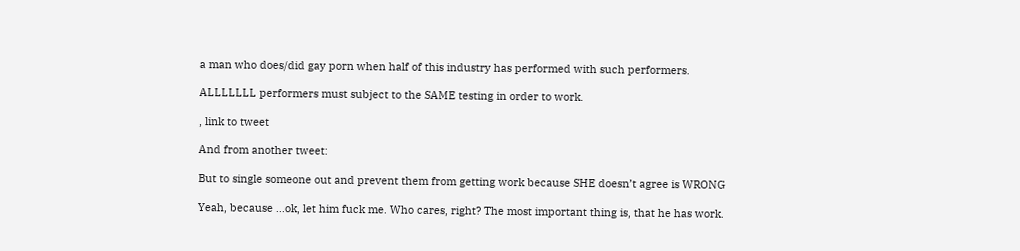a man who does/did gay porn when half of this industry has performed with such performers.

ALLLLLLL performers must subject to the SAME testing in order to work.

, link to tweet

And from another tweet:

But to single someone out and prevent them from getting work because SHE doesn’t agree is WRONG

Yeah, because ...ok, let him fuck me. Who cares, right? The most important thing is, that he has work.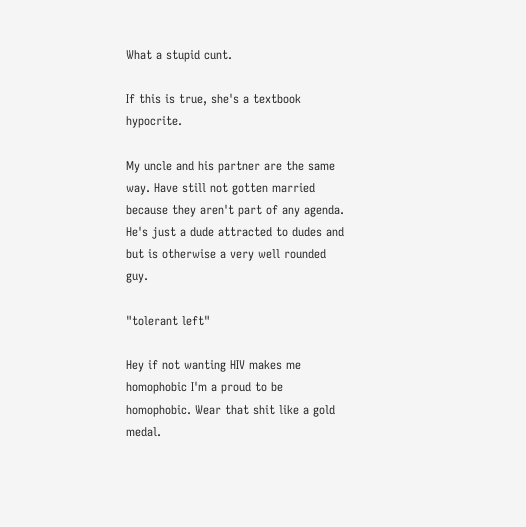What a stupid cunt.

If this is true, she's a textbook hypocrite.

My uncle and his partner are the same way. Have still not gotten married because they aren't part of any agenda. He's just a dude attracted to dudes and but is otherwise a very well rounded guy.

"tolerant left"

Hey if not wanting HIV makes me homophobic I'm a proud to be homophobic. Wear that shit like a gold medal.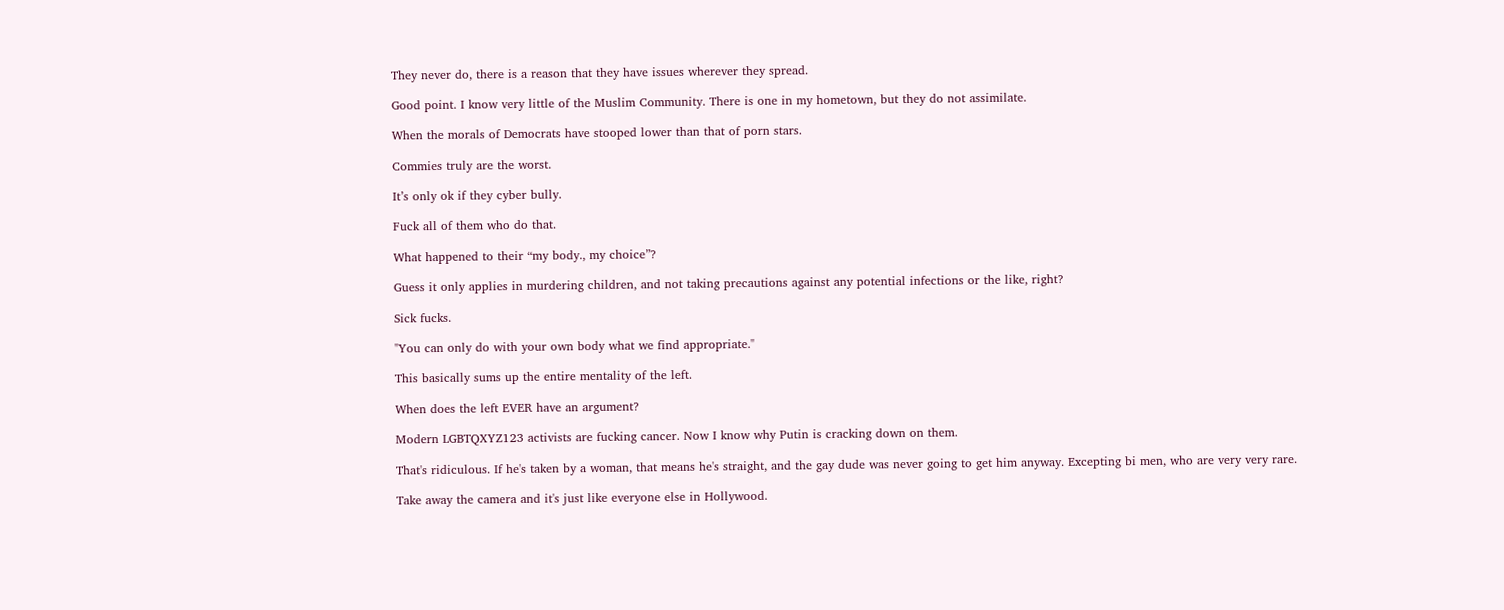They never do, there is a reason that they have issues wherever they spread.

Good point. I know very little of the Muslim Community. There is one in my hometown, but they do not assimilate.

When the morals of Democrats have stooped lower than that of porn stars.

Commies truly are the worst.

It’s only ok if they cyber bully.

Fuck all of them who do that.

What happened to their “my body., my choice”?

Guess it only applies in murdering children, and not taking precautions against any potential infections or the like, right?

Sick fucks.

"You can only do with your own body what we find appropriate."

This basically sums up the entire mentality of the left.

When does the left EVER have an argument?

Modern LGBTQXYZ123 activists are fucking cancer. Now I know why Putin is cracking down on them.

That's ridiculous. If he's taken by a woman, that means he's straight, and the gay dude was never going to get him anyway. Excepting bi men, who are very very rare.

Take away the camera and it's just like everyone else in Hollywood.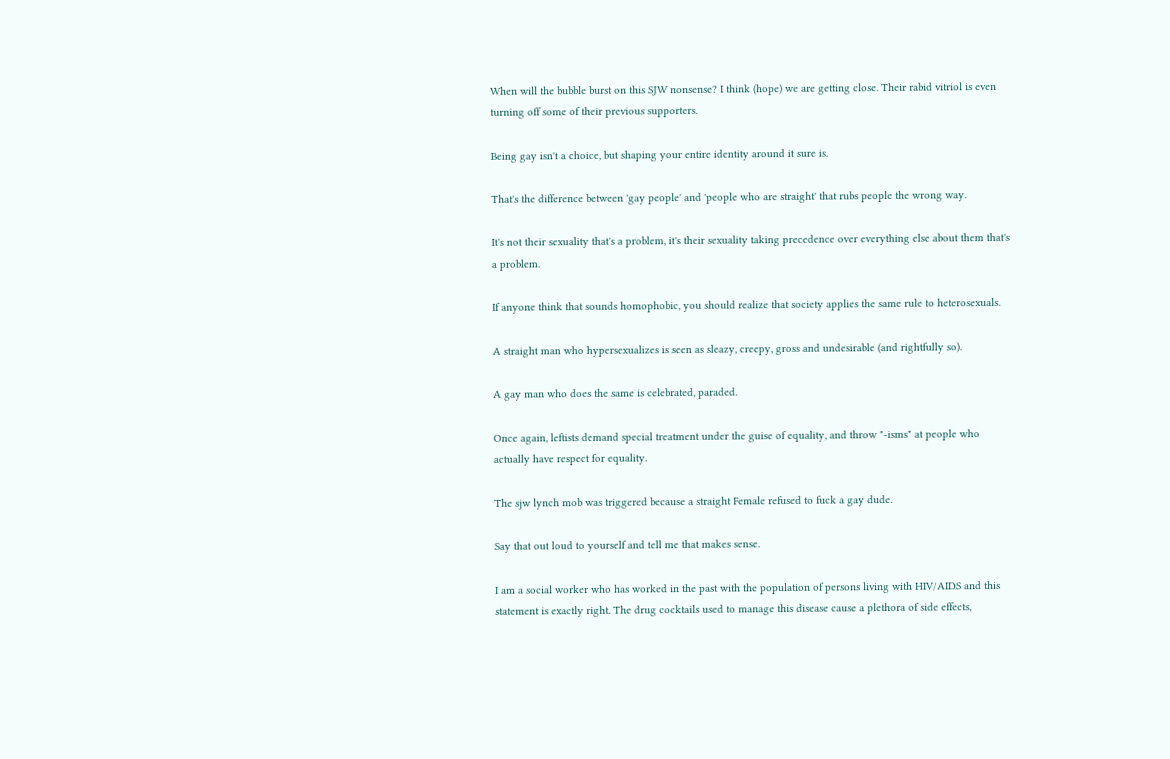When will the bubble burst on this SJW nonsense? I think (hope) we are getting close. Their rabid vitriol is even turning off some of their previous supporters.

Being gay isn't a choice, but shaping your entire identity around it sure is.

That's the difference between 'gay people' and 'people who are straight' that rubs people the wrong way.

It's not their sexuality that's a problem, it's their sexuality taking precedence over everything else about them that's a problem.

If anyone think that sounds homophobic, you should realize that society applies the same rule to heterosexuals.

A straight man who hypersexualizes is seen as sleazy, creepy, gross and undesirable (and rightfully so).

A gay man who does the same is celebrated, paraded.

Once again, leftists demand special treatment under the guise of equality, and throw "-isms" at people who actually have respect for equality.

The sjw lynch mob was triggered because a straight Female refused to fuck a gay dude.

Say that out loud to yourself and tell me that makes sense.

I am a social worker who has worked in the past with the population of persons living with HIV/AIDS and this statement is exactly right. The drug cocktails used to manage this disease cause a plethora of side effects,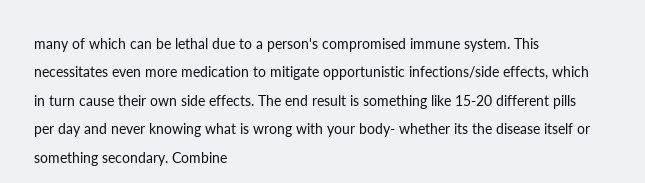many of which can be lethal due to a person's compromised immune system. This necessitates even more medication to mitigate opportunistic infections/side effects, which in turn cause their own side effects. The end result is something like 15-20 different pills per day and never knowing what is wrong with your body- whether its the disease itself or something secondary. Combine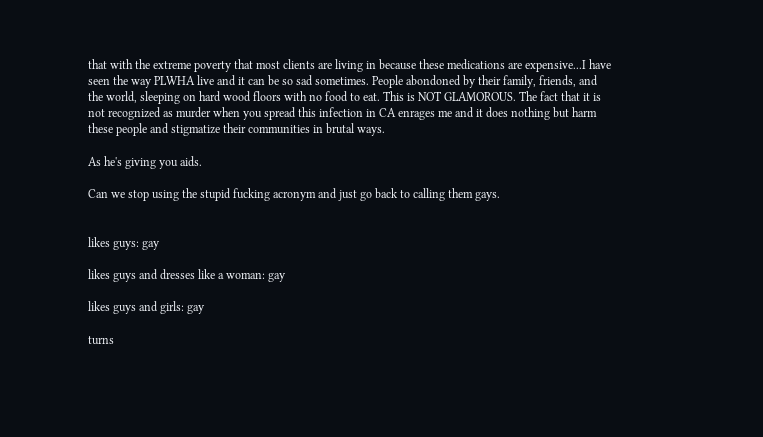that with the extreme poverty that most clients are living in because these medications are expensive...I have seen the way PLWHA live and it can be so sad sometimes. People abondoned by their family, friends, and the world, sleeping on hard wood floors with no food to eat. This is NOT GLAMOROUS. The fact that it is not recognized as murder when you spread this infection in CA enrages me and it does nothing but harm these people and stigmatize their communities in brutal ways.

As he's giving you aids.

Can we stop using the stupid fucking acronym and just go back to calling them gays.


likes guys: gay

likes guys and dresses like a woman: gay

likes guys and girls: gay

turns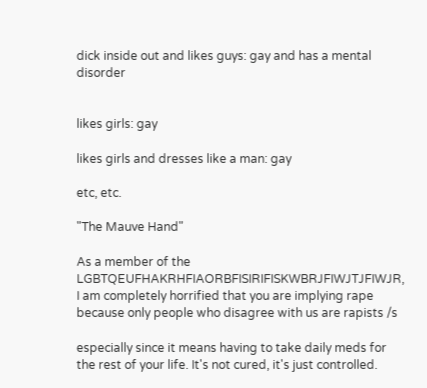dick inside out and likes guys: gay and has a mental disorder


likes girls: gay

likes girls and dresses like a man: gay

etc, etc.

"The Mauve Hand"

As a member of the LGBTQEUFHAKRHFIAORBFISIRIFISKWBRJFIWJTJFIWJR, I am completely horrified that you are implying rape because only people who disagree with us are rapists /s

especially since it means having to take daily meds for the rest of your life. It's not cured, it's just controlled.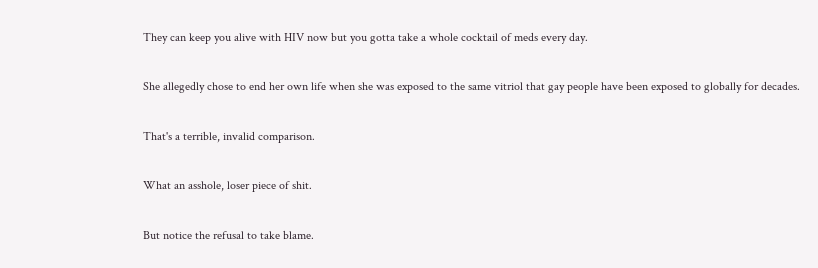They can keep you alive with HIV now but you gotta take a whole cocktail of meds every day.

She allegedly chose to end her own life when she was exposed to the same vitriol that gay people have been exposed to globally for decades.

That's a terrible, invalid comparison.

What an asshole, loser piece of shit.

But notice the refusal to take blame.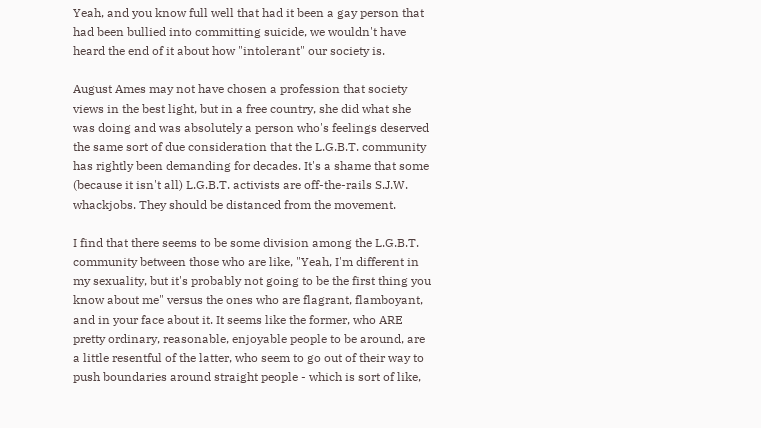Yeah, and you know full well that had it been a gay person that had been bullied into committing suicide, we wouldn't have heard the end of it about how "intolerant" our society is.

August Ames may not have chosen a profession that society views in the best light, but in a free country, she did what she was doing and was absolutely a person who's feelings deserved the same sort of due consideration that the L.G.B.T. community has rightly been demanding for decades. It's a shame that some (because it isn't all) L.G.B.T. activists are off-the-rails S.J.W. whackjobs. They should be distanced from the movement.

I find that there seems to be some division among the L.G.B.T. community between those who are like, "Yeah, I'm different in my sexuality, but it's probably not going to be the first thing you know about me" versus the ones who are flagrant, flamboyant, and in your face about it. It seems like the former, who ARE pretty ordinary, reasonable, enjoyable people to be around, are a little resentful of the latter, who seem to go out of their way to push boundaries around straight people - which is sort of like,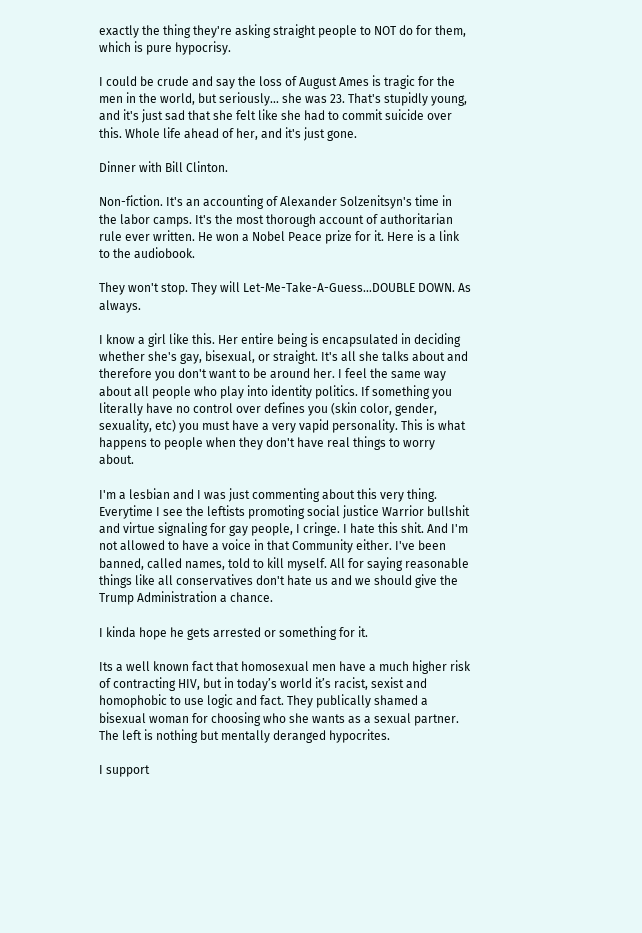exactly the thing they're asking straight people to NOT do for them, which is pure hypocrisy.

I could be crude and say the loss of August Ames is tragic for the men in the world, but seriously... she was 23. That's stupidly young, and it's just sad that she felt like she had to commit suicide over this. Whole life ahead of her, and it's just gone.

Dinner with Bill Clinton.

Non-fiction. It's an accounting of Alexander Solzenitsyn's time in the labor camps. It's the most thorough account of authoritarian rule ever written. He won a Nobel Peace prize for it. Here is a link to the audiobook.

They won't stop. They will Let-Me-Take-A-Guess...DOUBLE DOWN. As always.

I know a girl like this. Her entire being is encapsulated in deciding whether she's gay, bisexual, or straight. It's all she talks about and therefore you don't want to be around her. I feel the same way about all people who play into identity politics. If something you literally have no control over defines you (skin color, gender, sexuality, etc) you must have a very vapid personality. This is what happens to people when they don't have real things to worry about.

I'm a lesbian and I was just commenting about this very thing. Everytime I see the leftists promoting social justice Warrior bullshit and virtue signaling for gay people, I cringe. I hate this shit. And I'm not allowed to have a voice in that Community either. I've been banned, called names, told to kill myself. All for saying reasonable things like all conservatives don't hate us and we should give the Trump Administration a chance.

I kinda hope he gets arrested or something for it.

Its a well known fact that homosexual men have a much higher risk of contracting HIV, but in today’s world it’s racist, sexist and homophobic to use logic and fact. They publically shamed a bisexual woman for choosing who she wants as a sexual partner. The left is nothing but mentally deranged hypocrites.

I support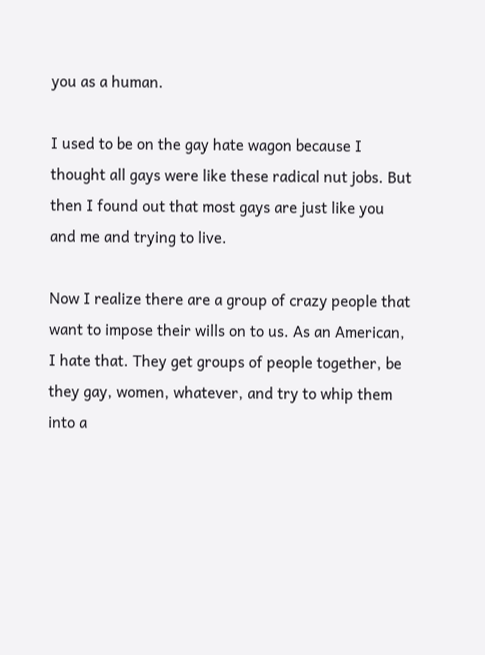you as a human.

I used to be on the gay hate wagon because I thought all gays were like these radical nut jobs. But then I found out that most gays are just like you and me and trying to live.

Now I realize there are a group of crazy people that want to impose their wills on to us. As an American, I hate that. They get groups of people together, be they gay, women, whatever, and try to whip them into a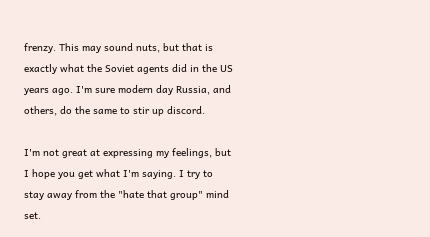frenzy. This may sound nuts, but that is exactly what the Soviet agents did in the US years ago. I'm sure modern day Russia, and others, do the same to stir up discord.

I'm not great at expressing my feelings, but I hope you get what I'm saying. I try to stay away from the "hate that group" mind set.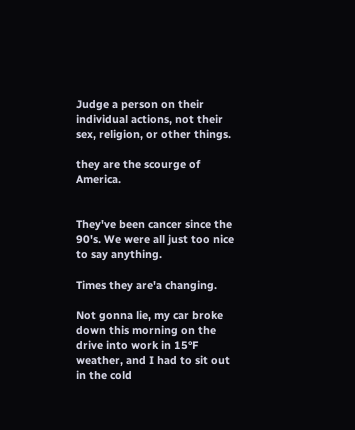Judge a person on their individual actions, not their sex, religion, or other things.

they are the scourge of America.


They've been cancer since the 90's. We were all just too nice to say anything.

Times they are'a changing.

Not gonna lie, my car broke down this morning on the drive into work in 15°F weather, and I had to sit out in the cold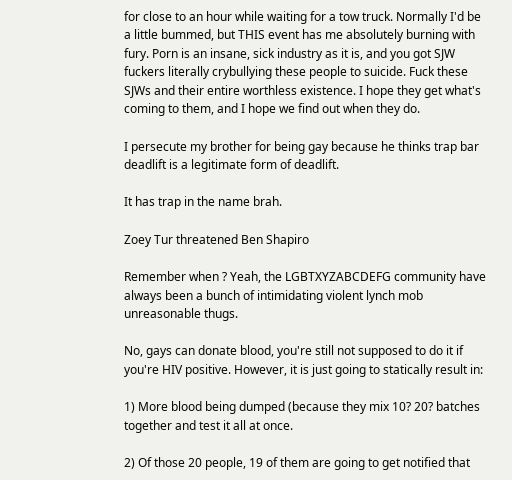for close to an hour while waiting for a tow truck. Normally I'd be a little bummed, but THIS event has me absolutely burning with fury. Porn is an insane, sick industry as it is, and you got SJW fuckers literally crybullying these people to suicide. Fuck these SJWs and their entire worthless existence. I hope they get what's coming to them, and I hope we find out when they do.

I persecute my brother for being gay because he thinks trap bar deadlift is a legitimate form of deadlift.

It has trap in the name brah.

Zoey Tur threatened Ben Shapiro

Remember when ? Yeah, the LGBTXYZABCDEFG community have always been a bunch of intimidating violent lynch mob unreasonable thugs.

No, gays can donate blood, you're still not supposed to do it if you're HIV positive. However, it is just going to statically result in:

1) More blood being dumped (because they mix 10? 20? batches together and test it all at once.

2) Of those 20 people, 19 of them are going to get notified that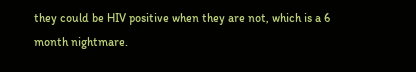they could be HIV positive when they are not, which is a 6 month nightmare.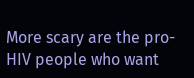More scary are the pro-HIV people who want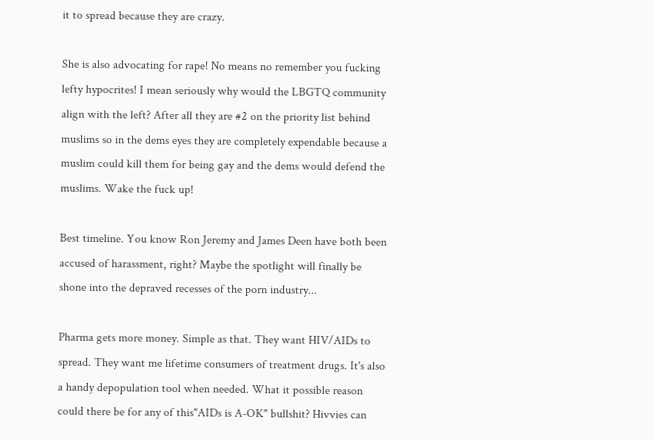it to spread because they are crazy.

She is also advocating for rape! No means no remember you fucking lefty hypocrites! I mean seriously why would the LBGTQ community align with the left? After all they are #2 on the priority list behind muslims so in the dems eyes they are completely expendable because a muslim could kill them for being gay and the dems would defend the muslims. Wake the fuck up!

Best timeline. You know Ron Jeremy and James Deen have both been accused of harassment, right? Maybe the spotlight will finally be shone into the depraved recesses of the porn industry...

Pharma gets more money. Simple as that. They want HIV/AIDs to spread. They want me lifetime consumers of treatment drugs. It's also a handy depopulation tool when needed. What it possible reason could there be for any of this"AIDs is A-OK" bullshit? Hivvies can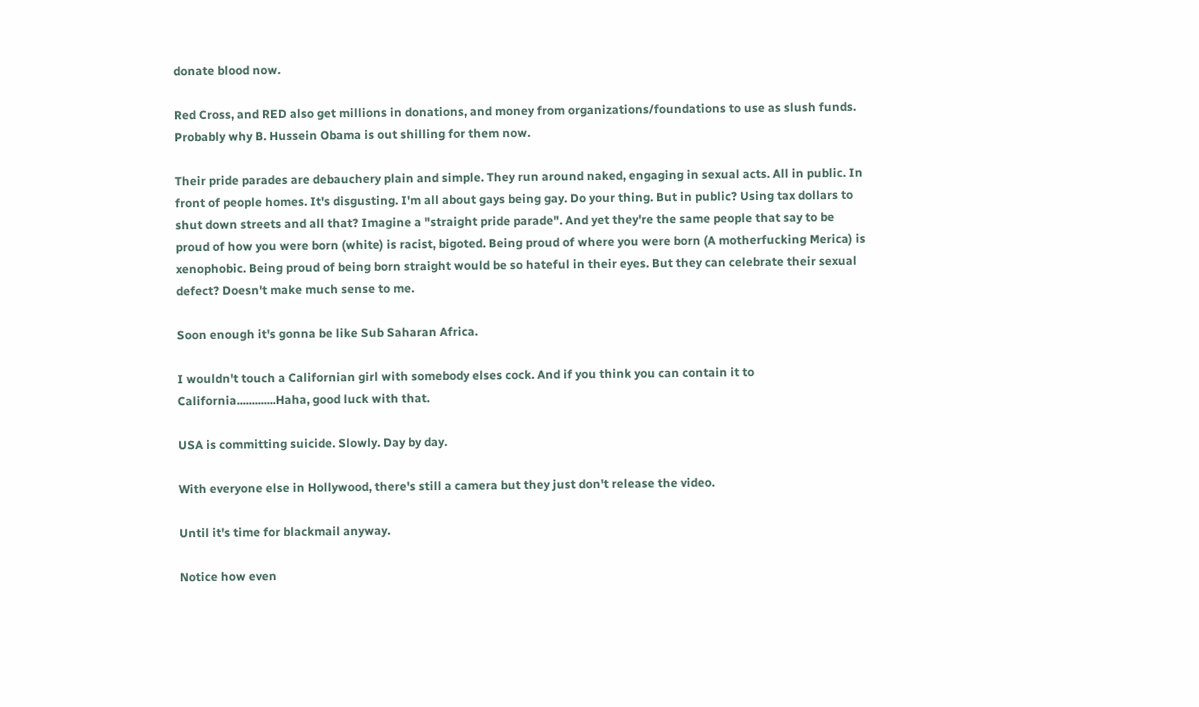donate blood now.

Red Cross, and RED also get millions in donations, and money from organizations/foundations to use as slush funds. Probably why B. Hussein Obama is out shilling for them now.

Their pride parades are debauchery plain and simple. They run around naked, engaging in sexual acts. All in public. In front of people homes. It's disgusting. I'm all about gays being gay. Do your thing. But in public? Using tax dollars to shut down streets and all that? Imagine a "straight pride parade". And yet they're the same people that say to be proud of how you were born (white) is racist, bigoted. Being proud of where you were born (A motherfucking Merica) is xenophobic. Being proud of being born straight would be so hateful in their eyes. But they can celebrate their sexual defect? Doesn't make much sense to me.

Soon enough it's gonna be like Sub Saharan Africa.

I wouldn't touch a Californian girl with somebody elses cock. And if you think you can contain it to California.............Haha, good luck with that.

USA is committing suicide. Slowly. Day by day.

With everyone else in Hollywood, there's still a camera but they just don't release the video.

Until it's time for blackmail anyway.

Notice how even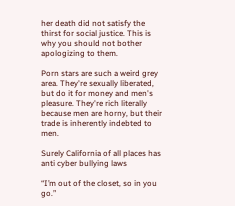her death did not satisfy the thirst for social justice. This is why you should not bother apologizing to them.

Porn stars are such a weird grey area. They're sexually liberated, but do it for money and men's pleasure. They're rich literally because men are horny, but their trade is inherently indebted to men.

Surely California of all places has anti cyber bullying laws

“I’m out of the closet, so in you go.”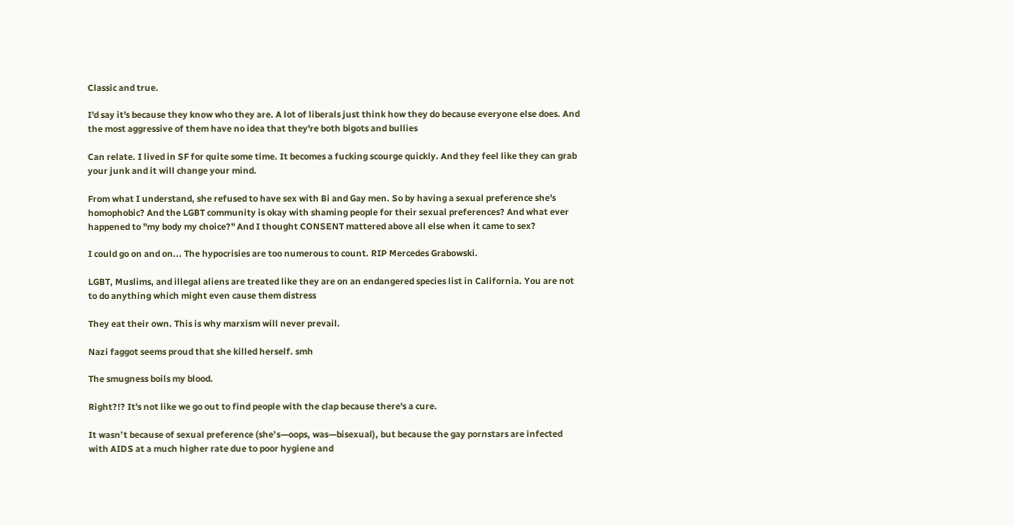Classic and true.

I'd say it's because they know who they are. A lot of liberals just think how they do because everyone else does. And the most aggressive of them have no idea that they're both bigots and bullies

Can relate. I lived in SF for quite some time. It becomes a fucking scourge quickly. And they feel like they can grab your junk and it will change your mind.

From what I understand, she refused to have sex with Bi and Gay men. So by having a sexual preference she's homophobic? And the LGBT community is okay with shaming people for their sexual preferences? And what ever happened to "my body my choice?" And I thought CONSENT mattered above all else when it came to sex?

I could go on and on... The hypocrisies are too numerous to count. RIP Mercedes Grabowski.

LGBT, Muslims, and illegal aliens are treated like they are on an endangered species list in California. You are not to do anything which might even cause them distress

They eat their own. This is why marxism will never prevail.

Nazi faggot seems proud that she killed herself. smh

The smugness boils my blood.

Right?!? It's not like we go out to find people with the clap because there's a cure.

It wasn’t because of sexual preference (she’s—oops, was—bisexual), but because the gay pornstars are infected with AIDS at a much higher rate due to poor hygiene and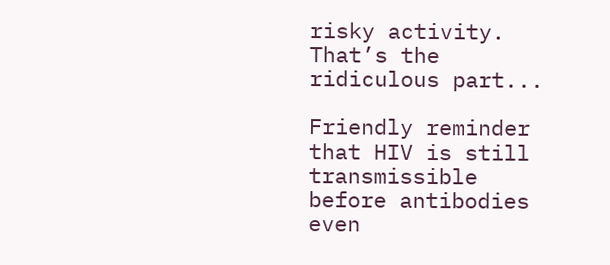risky activity. That’s the ridiculous part...

Friendly reminder that HIV is still transmissible before antibodies even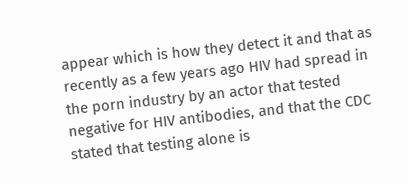appear which is how they detect it and that as recently as a few years ago HIV had spread in the porn industry by an actor that tested negative for HIV antibodies, and that the CDC stated that testing alone is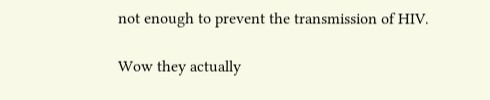not enough to prevent the transmission of HIV.

Wow they actually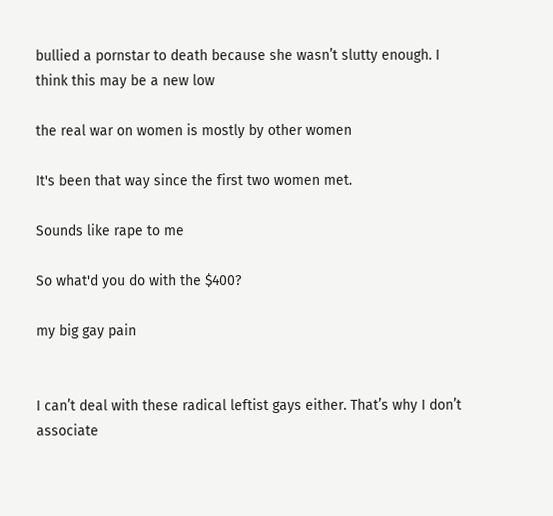bullied a pornstar to death because she wasn’t slutty enough. I think this may be a new low

the real war on women is mostly by other women

It's been that way since the first two women met.

Sounds like rape to me

So what'd you do with the $400?

my big gay pain


I can’t deal with these radical leftist gays either. That’s why I don’t associate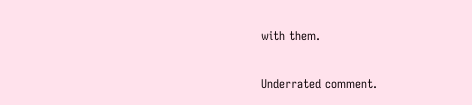with them.

Underrated comment.